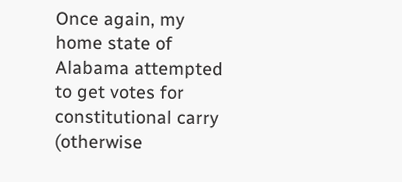Once again, my home state of Alabama attempted to get votes for constitutional carry (otherwise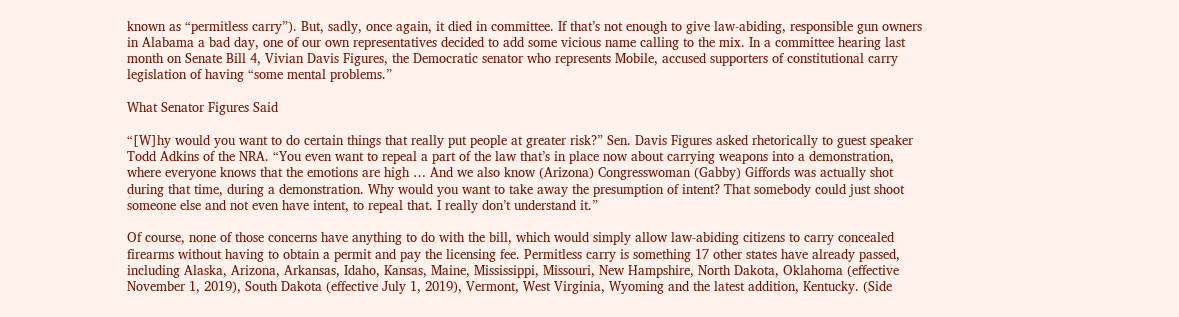known as “permitless carry”). But, sadly, once again, it died in committee. If that’s not enough to give law-abiding, responsible gun owners in Alabama a bad day, one of our own representatives decided to add some vicious name calling to the mix. In a committee hearing last month on Senate Bill 4, Vivian Davis Figures, the Democratic senator who represents Mobile, accused supporters of constitutional carry legislation of having “some mental problems.”

What Senator Figures Said

“[W]hy would you want to do certain things that really put people at greater risk?” Sen. Davis Figures asked rhetorically to guest speaker Todd Adkins of the NRA. “You even want to repeal a part of the law that’s in place now about carrying weapons into a demonstration, where everyone knows that the emotions are high … And we also know (Arizona) Congresswoman (Gabby) Giffords was actually shot during that time, during a demonstration. Why would you want to take away the presumption of intent? That somebody could just shoot someone else and not even have intent, to repeal that. I really don’t understand it.”

Of course, none of those concerns have anything to do with the bill, which would simply allow law-abiding citizens to carry concealed firearms without having to obtain a permit and pay the licensing fee. Permitless carry is something 17 other states have already passed, including Alaska, Arizona, Arkansas, Idaho, Kansas, Maine, Mississippi, Missouri, New Hampshire, North Dakota, Oklahoma (effective November 1, 2019), South Dakota (effective July 1, 2019), Vermont, West Virginia, Wyoming and the latest addition, Kentucky. (Side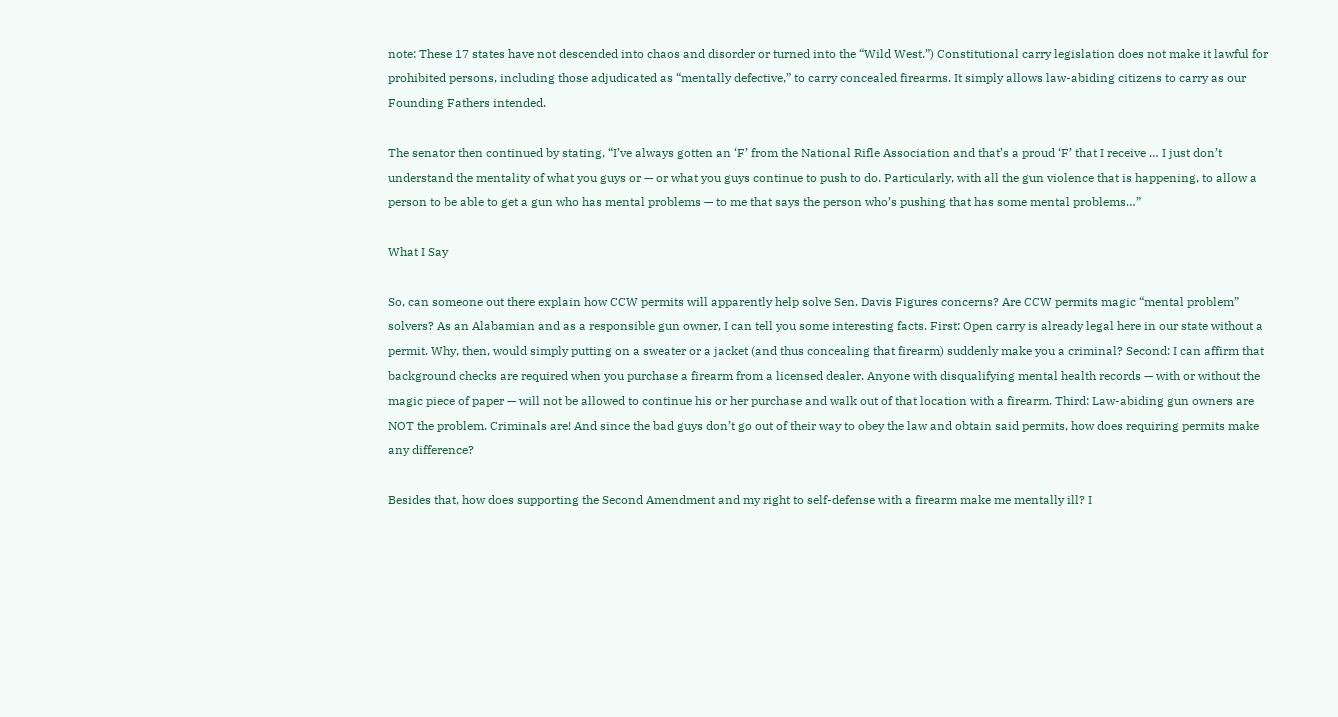note: These 17 states have not descended into chaos and disorder or turned into the “Wild West.”) Constitutional carry legislation does not make it lawful for prohibited persons, including those adjudicated as “mentally defective,” to carry concealed firearms. It simply allows law-abiding citizens to carry as our Founding Fathers intended.

The senator then continued by stating, “I’ve always gotten an ‘F’ from the National Rifle Association and that’s a proud ‘F’ that I receive … I just don’t understand the mentality of what you guys or — or what you guys continue to push to do. Particularly, with all the gun violence that is happening, to allow a person to be able to get a gun who has mental problems — to me that says the person who’s pushing that has some mental problems…”

What I Say

So, can someone out there explain how CCW permits will apparently help solve Sen. Davis Figures concerns? Are CCW permits magic “mental problem” solvers? As an Alabamian and as a responsible gun owner, I can tell you some interesting facts. First: Open carry is already legal here in our state without a permit. Why, then, would simply putting on a sweater or a jacket (and thus concealing that firearm) suddenly make you a criminal? Second: I can affirm that background checks are required when you purchase a firearm from a licensed dealer. Anyone with disqualifying mental health records — with or without the magic piece of paper — will not be allowed to continue his or her purchase and walk out of that location with a firearm. Third: Law-abiding gun owners are NOT the problem. Criminals are! And since the bad guys don’t go out of their way to obey the law and obtain said permits, how does requiring permits make any difference?

Besides that, how does supporting the Second Amendment and my right to self-defense with a firearm make me mentally ill? I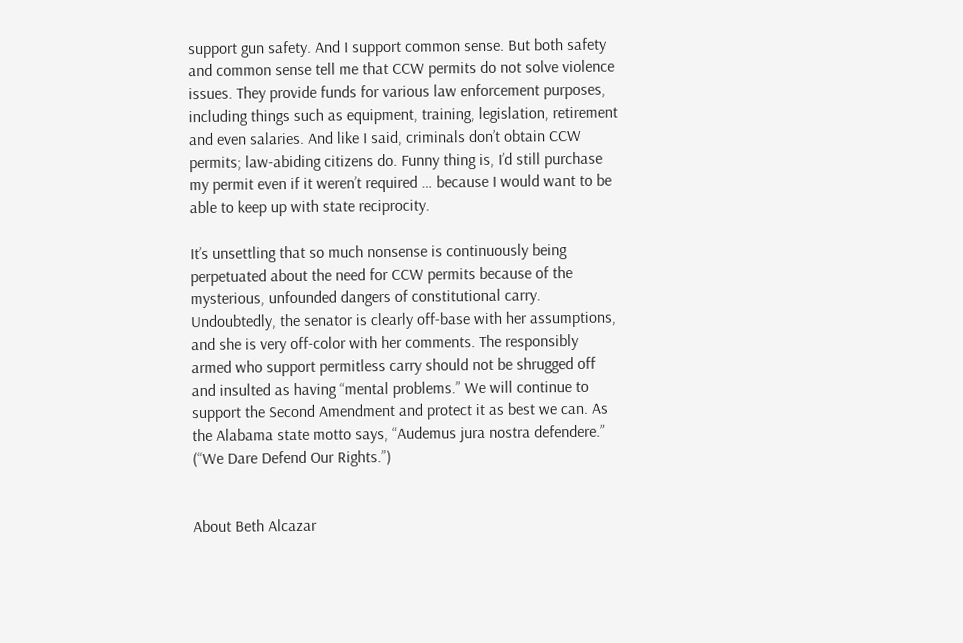support gun safety. And I support common sense. But both safety and common sense tell me that CCW permits do not solve violence issues. They provide funds for various law enforcement purposes, including things such as equipment, training, legislation, retirement and even salaries. And like I said, criminals don’t obtain CCW permits; law-abiding citizens do. Funny thing is, I’d still purchase my permit even if it weren’t required … because I would want to be able to keep up with state reciprocity.

It’s unsettling that so much nonsense is continuously being perpetuated about the need for CCW permits because of the mysterious, unfounded dangers of constitutional carry. Undoubtedly, the senator is clearly off-base with her assumptions, and she is very off-color with her comments. The responsibly armed who support permitless carry should not be shrugged off and insulted as having “mental problems.” We will continue to support the Second Amendment and protect it as best we can. As the Alabama state motto says, “Audemus jura nostra defendere.” (“We Dare Defend Our Rights.”)


About Beth Alcazar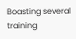Boasting several training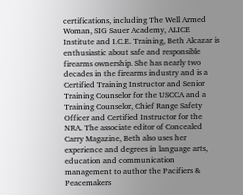certifications, including The Well Armed Woman, SIG Sauer Academy, ALICE Institute and I.C.E. Training, Beth Alcazar is enthusiastic about safe and responsible firearms ownership. She has nearly two decades in the firearms industry and is a Certified Training Instructor and Senior Training Counselor for the USCCA and a Training Counselor, Chief Range Safety Officer and Certified Instructor for the NRA. The associate editor of Concealed Carry Magazine, Beth also uses her experience and degrees in language arts, education and communication management to author the Pacifiers & Peacemakers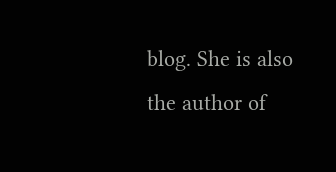blog. She is also the author of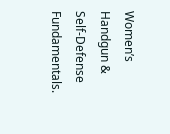Women’s Handgun & Self-Defense Fundamentals.